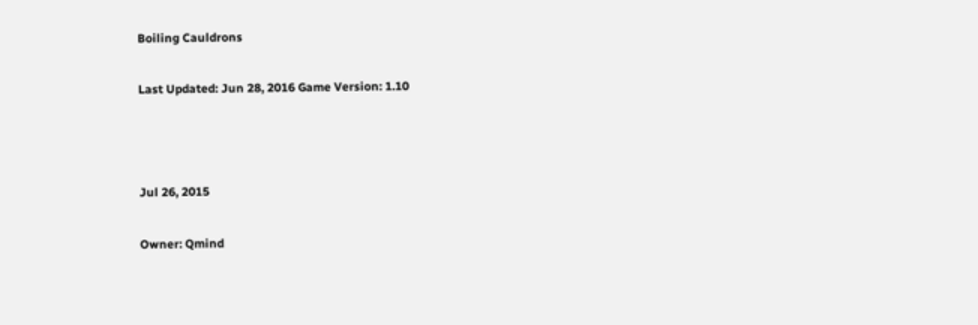Boiling Cauldrons

Last Updated: Jun 28, 2016 Game Version: 1.10



Jul 26, 2015

Owner: Qmind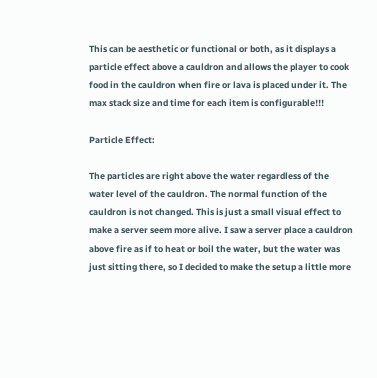This can be aesthetic or functional or both, as it displays a particle effect above a cauldron and allows the player to cook food in the cauldron when fire or lava is placed under it. The max stack size and time for each item is configurable!!!

Particle Effect:

The particles are right above the water regardless of the water level of the cauldron. The normal function of the cauldron is not changed. This is just a small visual effect to make a server seem more alive. I saw a server place a cauldron above fire as if to heat or boil the water, but the water was just sitting there, so I decided to make the setup a little more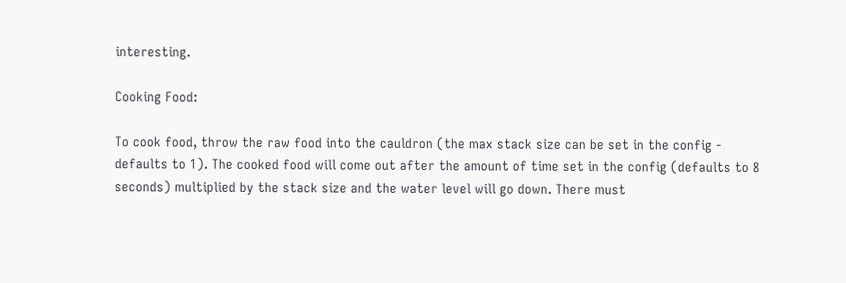interesting.

Cooking Food:

To cook food, throw the raw food into the cauldron (the max stack size can be set in the config - defaults to 1). The cooked food will come out after the amount of time set in the config (defaults to 8 seconds) multiplied by the stack size and the water level will go down. There must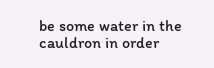be some water in the cauldron in order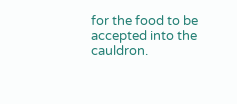for the food to be accepted into the cauldron.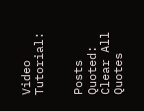Video Tutorial:


Posts Quoted:
Clear All Quotes